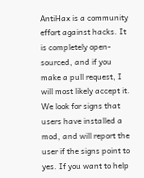AntiHax is a community effort against hacks. It is completely open-sourced, and if you make a pull request, I will most likely accept it. We look for signs that users have installed a mod, and will report the user if the signs point to yes. If you want to help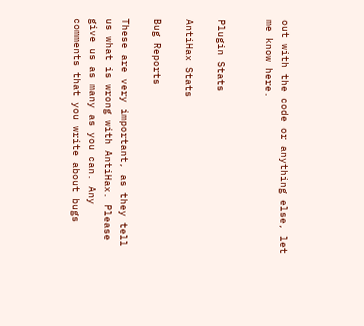out with the code or anything else, let me know here.


Plugin Stats

AntiHax Stats

Bug Reports

These are very important, as they tell us what is wrong with AntiHax. Please give us as many as you can. Any comments that you write about bugs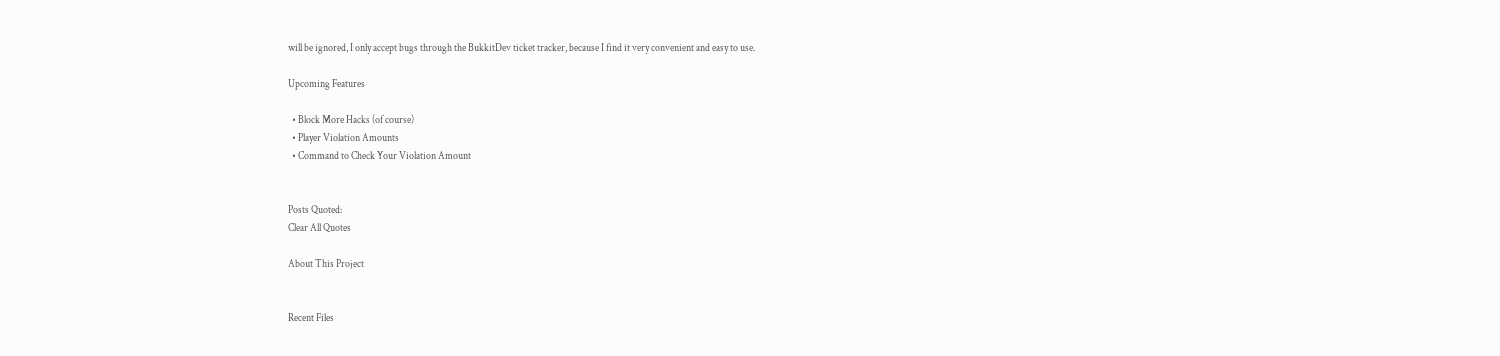will be ignored, I only accept bugs through the BukkitDev ticket tracker, because I find it very convenient and easy to use.

Upcoming Features

  • Block More Hacks (of course)
  • Player Violation Amounts
  • Command to Check Your Violation Amount


Posts Quoted:
Clear All Quotes

About This Project


Recent Files